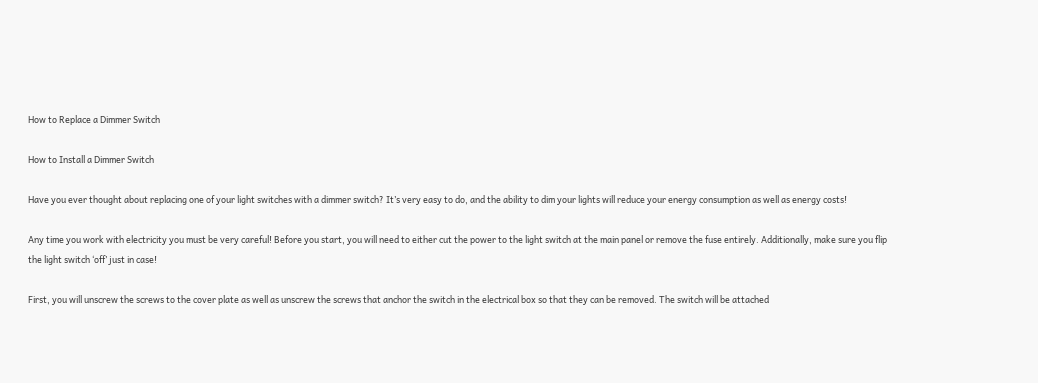How to Replace a Dimmer Switch

How to Install a Dimmer Switch

Have you ever thought about replacing one of your light switches with a dimmer switch? It’s very easy to do, and the ability to dim your lights will reduce your energy consumption as well as energy costs!

Any time you work with electricity you must be very careful! Before you start, you will need to either cut the power to the light switch at the main panel or remove the fuse entirely. Additionally, make sure you flip the light switch ‘off’ just in case!

First, you will unscrew the screws to the cover plate as well as unscrew the screws that anchor the switch in the electrical box so that they can be removed. The switch will be attached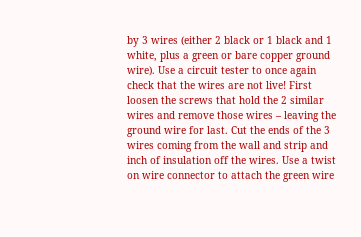by 3 wires (either 2 black or 1 black and 1 white, plus a green or bare copper ground wire). Use a circuit tester to once again check that the wires are not live! First loosen the screws that hold the 2 similar wires and remove those wires – leaving the ground wire for last. Cut the ends of the 3 wires coming from the wall and strip and inch of insulation off the wires. Use a twist on wire connector to attach the green wire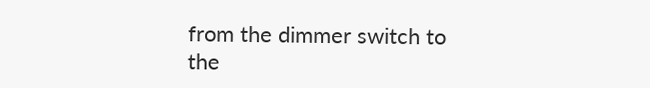from the dimmer switch to the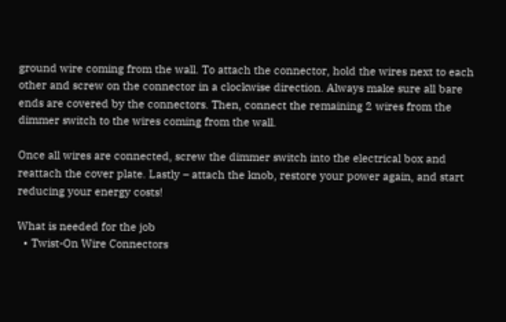ground wire coming from the wall. To attach the connector, hold the wires next to each other and screw on the connector in a clockwise direction. Always make sure all bare ends are covered by the connectors. Then, connect the remaining 2 wires from the dimmer switch to the wires coming from the wall.

Once all wires are connected, screw the dimmer switch into the electrical box and reattach the cover plate. Lastly – attach the knob, restore your power again, and start reducing your energy costs!

What is needed for the job
  • Twist-On Wire Connectors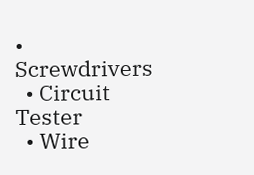• Screwdrivers
  • Circuit Tester
  • Wire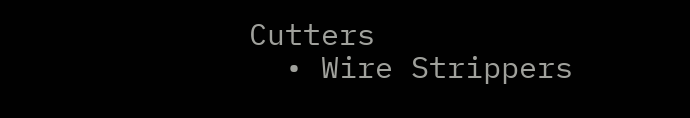Cutters
  • Wire Strippers